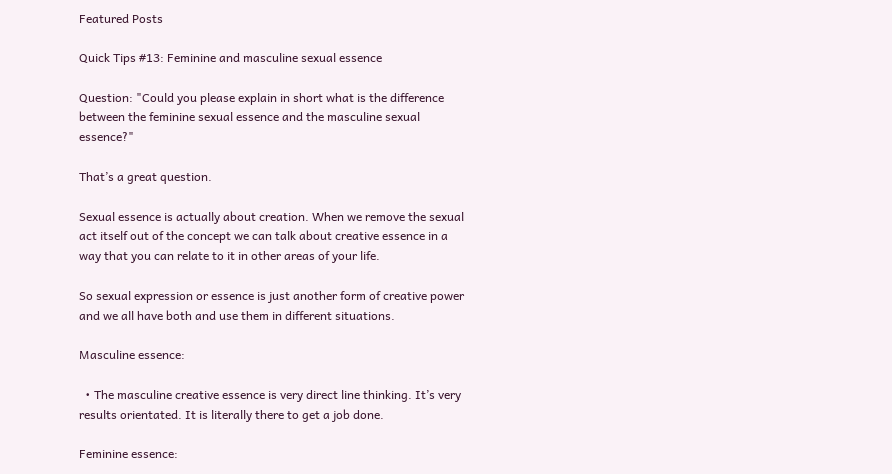Featured Posts

Quick Tips #13: Feminine and masculine sexual essence

Question: "Could you please explain in short what is the difference between the feminine sexual essence and the masculine sexual essence?"

That’s a great question.

Sexual essence is actually about creation. When we remove the sexual act itself out of the concept we can talk about creative essence in a way that you can relate to it in other areas of your life.

So sexual expression or essence is just another form of creative power and we all have both and use them in different situations.

Masculine essence:

  • The masculine creative essence is very direct line thinking. It’s very results orientated. It is literally there to get a job done.

Feminine essence: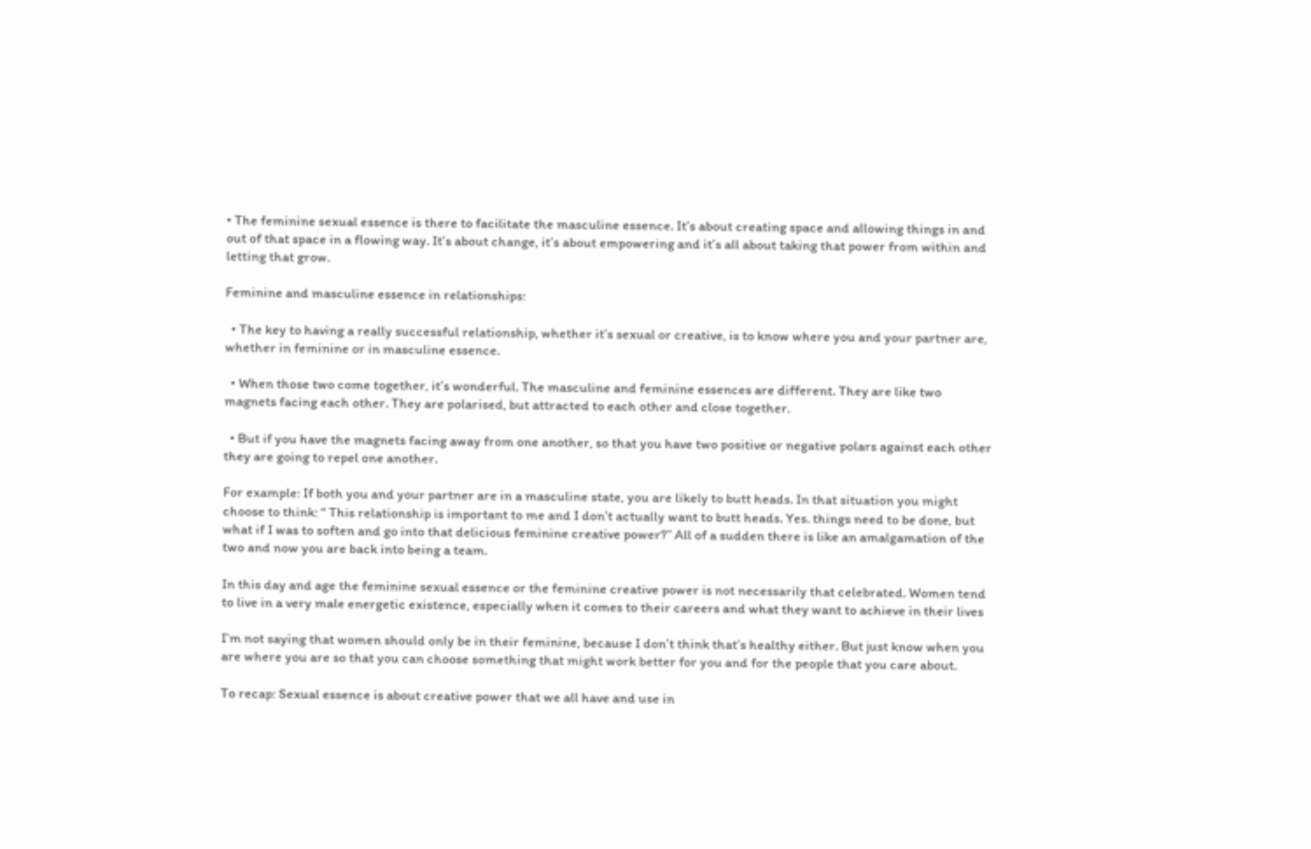• The feminine sexual essence is there to facilitate the masculine essence. It’s about creating space and allowing things in and out of that space in a flowing way. It’s about change, it’s about empowering and it’s all about taking that power from within and letting that grow.

Feminine and masculine essence in relationships:

  • The key to having a really successful relationship, whether it’s sexual or creative, is to know where you and your partner are, whether in feminine or in masculine essence.

  • When those two come together, it’s wonderful. The masculine and feminine essences are different. They are like two magnets facing each other. They are polarised, but attracted to each other and close together.

  • But if you have the magnets facing away from one another, so that you have two positive or negative polars against each other they are going to repel one another.

For example: If both you and your partner are in a masculine state, you are likely to butt heads. In that situation you might choose to think: “ This relationship is important to me and I don’t actually want to butt heads. Yes. things need to be done, but what if I was to soften and go into that delicious feminine creative power?” All of a sudden there is like an amalgamation of the two and now you are back into being a team.

In this day and age the feminine sexual essence or the feminine creative power is not necessarily that celebrated. Women tend to live in a very male energetic existence, especially when it comes to their careers and what they want to achieve in their lives

I’m not saying that women should only be in their feminine, because I don’t think that’s healthy either. But just know when you are where you are so that you can choose something that might work better for you and for the people that you care about.

To recap: Sexual essence is about creative power that we all have and use in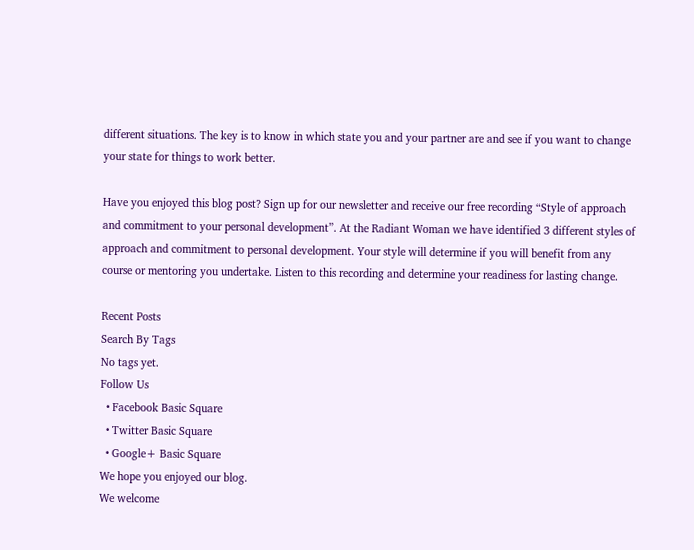different situations. The key is to know in which state you and your partner are and see if you want to change your state for things to work better.

Have you enjoyed this blog post? Sign up for our newsletter and receive our free recording “Style of approach and commitment to your personal development”. At the Radiant Woman we have identified 3 different styles of approach and commitment to personal development. Your style will determine if you will benefit from any course or mentoring you undertake. Listen to this recording and determine your readiness for lasting change.

Recent Posts
Search By Tags
No tags yet.
Follow Us
  • Facebook Basic Square
  • Twitter Basic Square
  • Google+ Basic Square
We hope you enjoyed our blog.
We welcome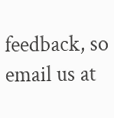feedback, so email us at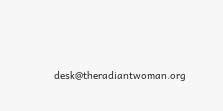desk@theradiantwoman.org